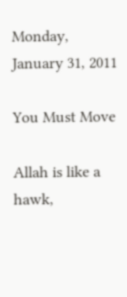Monday, January 31, 2011

You Must Move

Allah is like a hawk,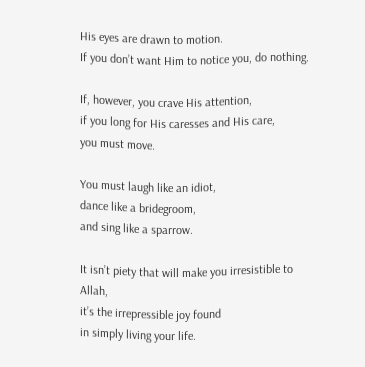His eyes are drawn to motion.
If you don’t want Him to notice you, do nothing.

If, however, you crave His attention,
if you long for His caresses and His care,
you must move.

You must laugh like an idiot,
dance like a bridegroom,
and sing like a sparrow.

It isn’t piety that will make you irresistible to Allah,
it’s the irrepressible joy found
in simply living your life.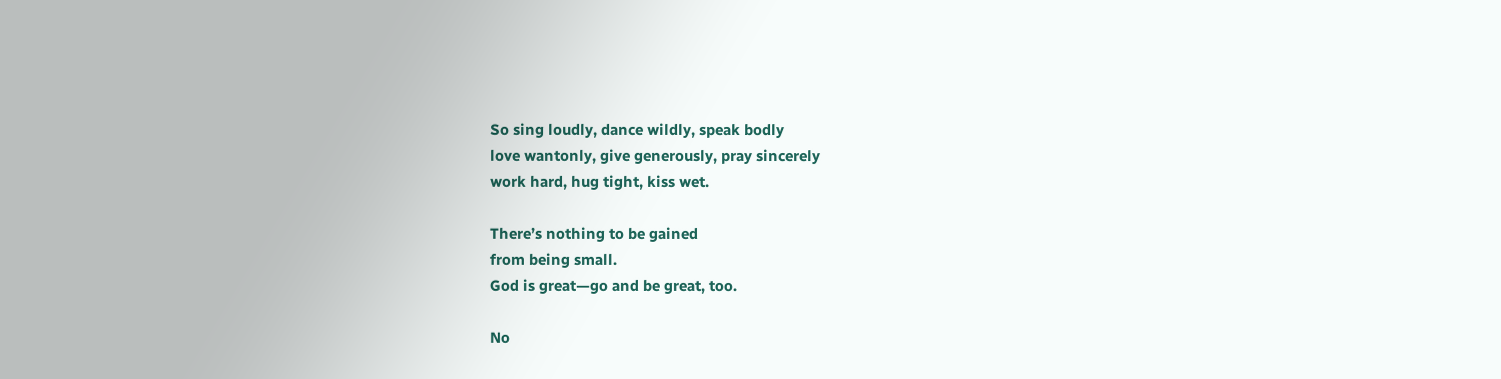So sing loudly, dance wildly, speak bodly
love wantonly, give generously, pray sincerely
work hard, hug tight, kiss wet.

There’s nothing to be gained
from being small.
God is great—go and be great, too.

No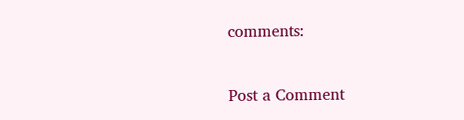comments:

Post a Comment